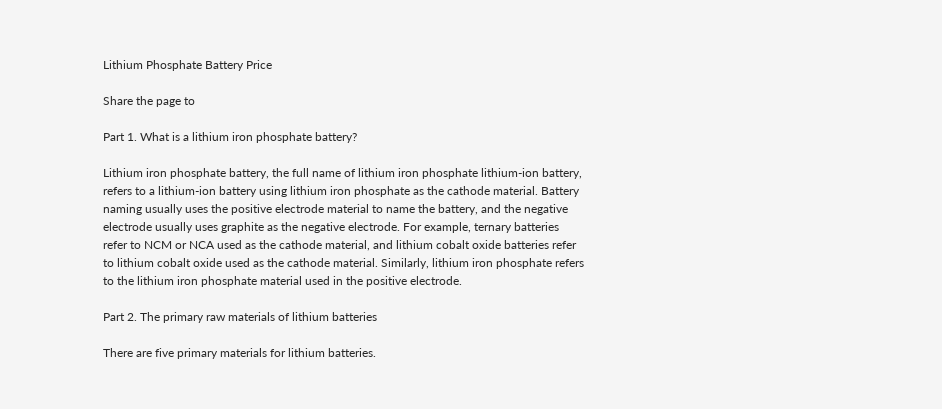Lithium Phosphate Battery Price

Share the page to

Part 1. What is a lithium iron phosphate battery?

Lithium iron phosphate battery, the full name of lithium iron phosphate lithium-ion battery, refers to a lithium-ion battery using lithium iron phosphate as the cathode material. Battery naming usually uses the positive electrode material to name the battery, and the negative electrode usually uses graphite as the negative electrode. For example, ternary batteries refer to NCM or NCA used as the cathode material, and lithium cobalt oxide batteries refer to lithium cobalt oxide used as the cathode material. Similarly, lithium iron phosphate refers to the lithium iron phosphate material used in the positive electrode.

Part 2. The primary raw materials of lithium batteries

There are five primary materials for lithium batteries.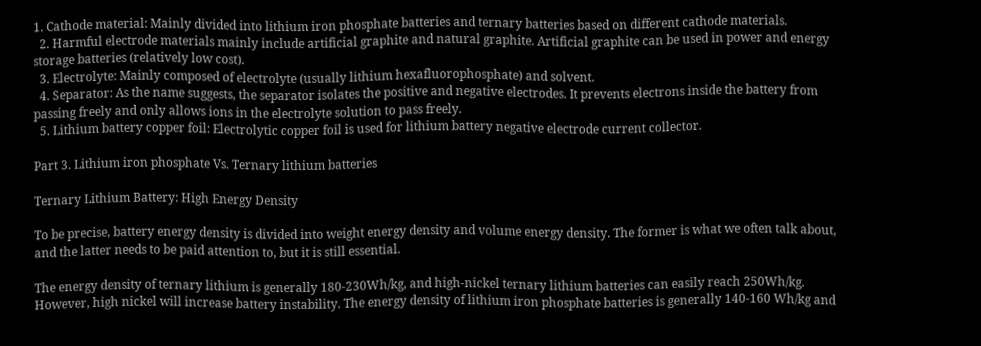1. Cathode material: Mainly divided into lithium iron phosphate batteries and ternary batteries based on different cathode materials.
  2. Harmful electrode materials mainly include artificial graphite and natural graphite. Artificial graphite can be used in power and energy storage batteries (relatively low cost).
  3. Electrolyte: Mainly composed of electrolyte (usually lithium hexafluorophosphate) and solvent.
  4. Separator: As the name suggests, the separator isolates the positive and negative electrodes. It prevents electrons inside the battery from passing freely and only allows ions in the electrolyte solution to pass freely.
  5. Lithium battery copper foil: Electrolytic copper foil is used for lithium battery negative electrode current collector.

Part 3. Lithium iron phosphate Vs. Ternary lithium batteries

Ternary Lithium Battery: High Energy Density

To be precise, battery energy density is divided into weight energy density and volume energy density. The former is what we often talk about, and the latter needs to be paid attention to, but it is still essential.

The energy density of ternary lithium is generally 180-230Wh/kg, and high-nickel ternary lithium batteries can easily reach 250Wh/kg. However, high nickel will increase battery instability. The energy density of lithium iron phosphate batteries is generally 140-160 Wh/kg and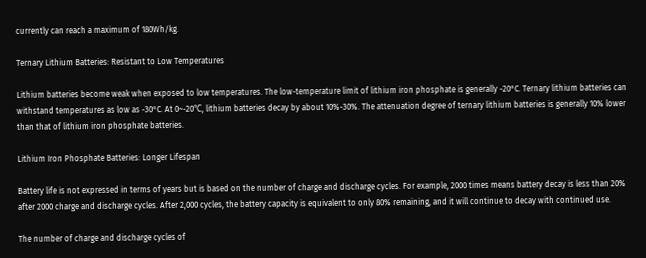currently can reach a maximum of 180Wh/kg.

Ternary Lithium Batteries: Resistant to Low Temperatures

Lithium batteries become weak when exposed to low temperatures. The low-temperature limit of lithium iron phosphate is generally -20°C. Ternary lithium batteries can withstand temperatures as low as -30°C. At 0~-20℃, lithium batteries decay by about 10%-30%. The attenuation degree of ternary lithium batteries is generally 10% lower than that of lithium iron phosphate batteries.

Lithium Iron Phosphate Batteries: Longer Lifespan

Battery life is not expressed in terms of years but is based on the number of charge and discharge cycles. For example, 2000 times means battery decay is less than 20% after 2000 charge and discharge cycles. After 2,000 cycles, the battery capacity is equivalent to only 80% remaining, and it will continue to decay with continued use.

The number of charge and discharge cycles of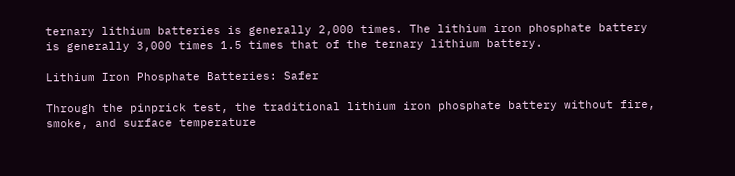ternary lithium batteries is generally 2,000 times. The lithium iron phosphate battery is generally 3,000 times 1.5 times that of the ternary lithium battery.

Lithium Iron Phosphate Batteries: Safer

Through the pinprick test, the traditional lithium iron phosphate battery without fire, smoke, and surface temperature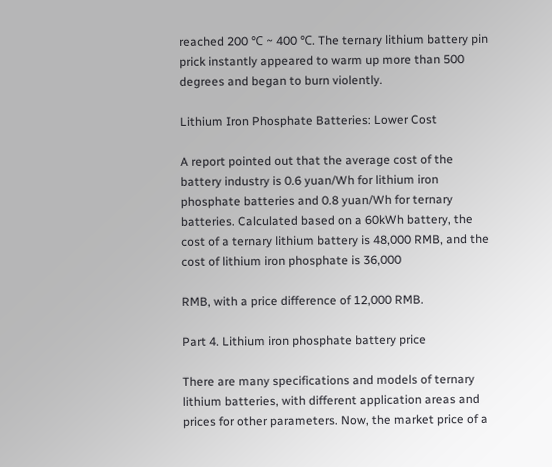reached 200 ℃ ~ 400 ℃. The ternary lithium battery pin prick instantly appeared to warm up more than 500 degrees and began to burn violently.

Lithium Iron Phosphate Batteries: Lower Cost

A report pointed out that the average cost of the battery industry is 0.6 yuan/Wh for lithium iron phosphate batteries and 0.8 yuan/Wh for ternary batteries. Calculated based on a 60kWh battery, the cost of a ternary lithium battery is 48,000 RMB, and the cost of lithium iron phosphate is 36,000

RMB, with a price difference of 12,000 RMB.

Part 4. Lithium iron phosphate battery price

There are many specifications and models of ternary lithium batteries, with different application areas and prices for other parameters. Now, the market price of a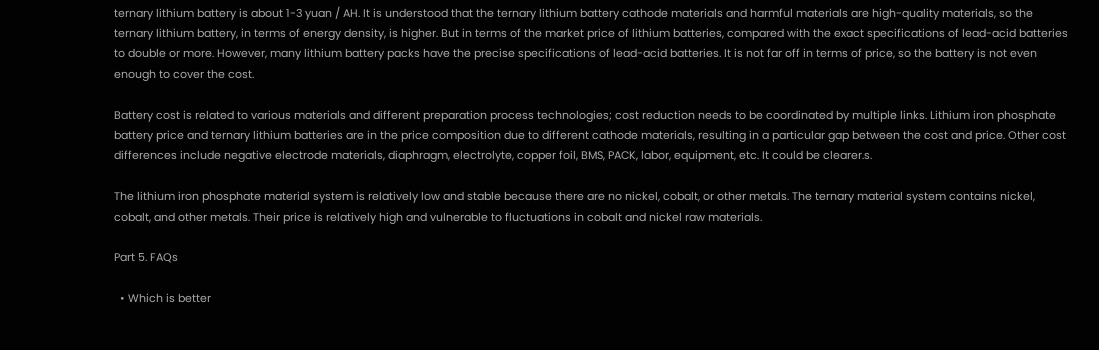ternary lithium battery is about 1-3 yuan / AH. It is understood that the ternary lithium battery cathode materials and harmful materials are high-quality materials, so the ternary lithium battery, in terms of energy density, is higher. But in terms of the market price of lithium batteries, compared with the exact specifications of lead-acid batteries to double or more. However, many lithium battery packs have the precise specifications of lead-acid batteries. It is not far off in terms of price, so the battery is not even enough to cover the cost.

Battery cost is related to various materials and different preparation process technologies; cost reduction needs to be coordinated by multiple links. Lithium iron phosphate battery price and ternary lithium batteries are in the price composition due to different cathode materials, resulting in a particular gap between the cost and price. Other cost differences include negative electrode materials, diaphragm, electrolyte, copper foil, BMS, PACK, labor, equipment, etc. It could be clearer.s.

The lithium iron phosphate material system is relatively low and stable because there are no nickel, cobalt, or other metals. The ternary material system contains nickel, cobalt, and other metals. Their price is relatively high and vulnerable to fluctuations in cobalt and nickel raw materials.

Part 5. FAQs

  • Which is better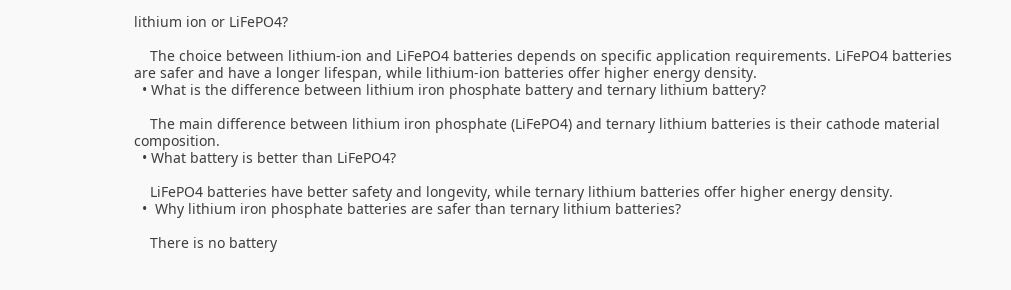lithium ion or LiFePO4?

    The choice between lithium-ion and LiFePO4 batteries depends on specific application requirements. LiFePO4 batteries are safer and have a longer lifespan, while lithium-ion batteries offer higher energy density.
  • What is the difference between lithium iron phosphate battery and ternary lithium battery?

    The main difference between lithium iron phosphate (LiFePO4) and ternary lithium batteries is their cathode material composition.
  • What battery is better than LiFePO4?

    LiFePO4 batteries have better safety and longevity, while ternary lithium batteries offer higher energy density.
  •  Why lithium iron phosphate batteries are safer than ternary lithium batteries?

    There is no battery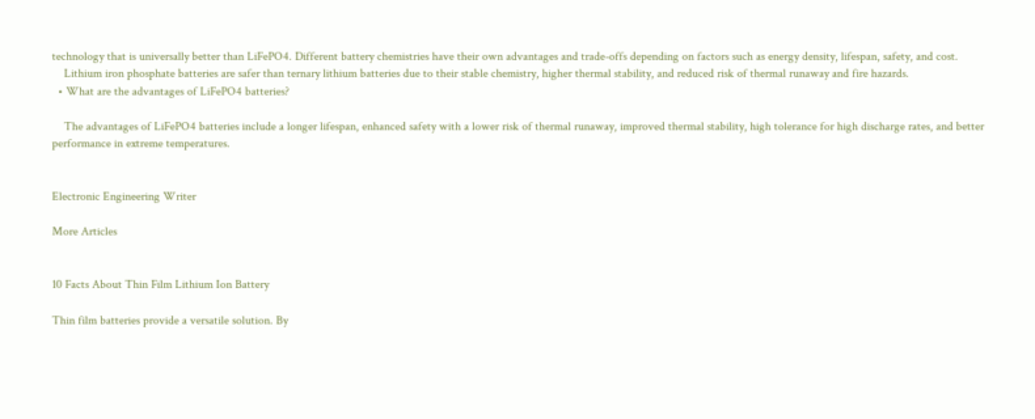technology that is universally better than LiFePO4. Different battery chemistries have their own advantages and trade-offs depending on factors such as energy density, lifespan, safety, and cost.
    Lithium iron phosphate batteries are safer than ternary lithium batteries due to their stable chemistry, higher thermal stability, and reduced risk of thermal runaway and fire hazards.
  • What are the advantages of LiFePO4 batteries?

    The advantages of LiFePO4 batteries include a longer lifespan, enhanced safety with a lower risk of thermal runaway, improved thermal stability, high tolerance for high discharge rates, and better performance in extreme temperatures.


Electronic Engineering Writer

More Articles


10 Facts About Thin Film Lithium Ion Battery

Thin film batteries provide a versatile solution. By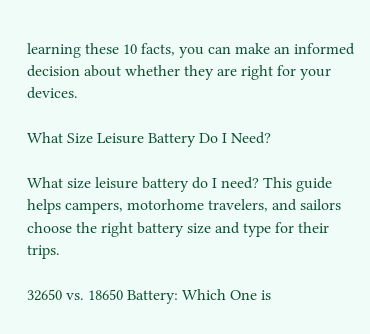learning these 10 facts, you can make an informed decision about whether they are right for your devices.

What Size Leisure Battery Do I Need?

What size leisure battery do I need? This guide helps campers, motorhome travelers, and sailors choose the right battery size and type for their trips.

32650 vs. 18650 Battery: Which One is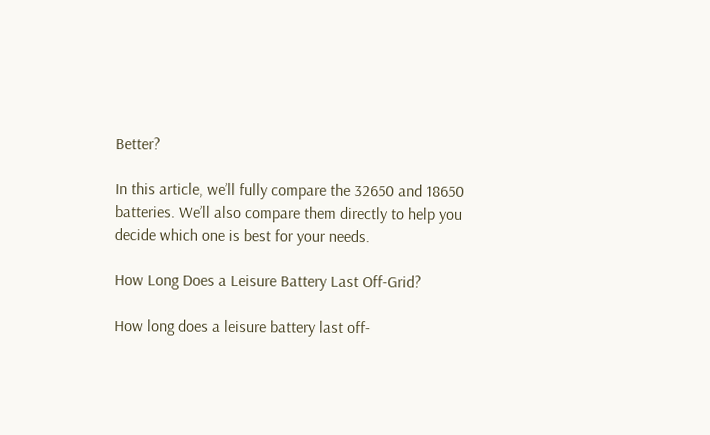Better?

In this article, we’ll fully compare the 32650 and 18650 batteries. We’ll also compare them directly to help you decide which one is best for your needs.

How Long Does a Leisure Battery Last Off-Grid?

How long does a leisure battery last off-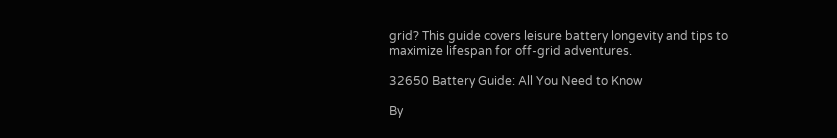grid? This guide covers leisure battery longevity and tips to maximize lifespan for off-grid adventures.

32650 Battery Guide: All You Need to Know

By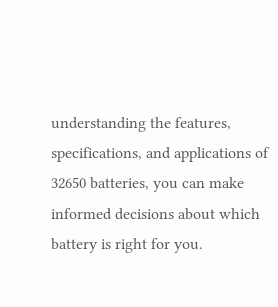understanding the features, specifications, and applications of 32650 batteries, you can make informed decisions about which battery is right for you.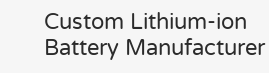Custom Lithium-ion Battery Manufacturer